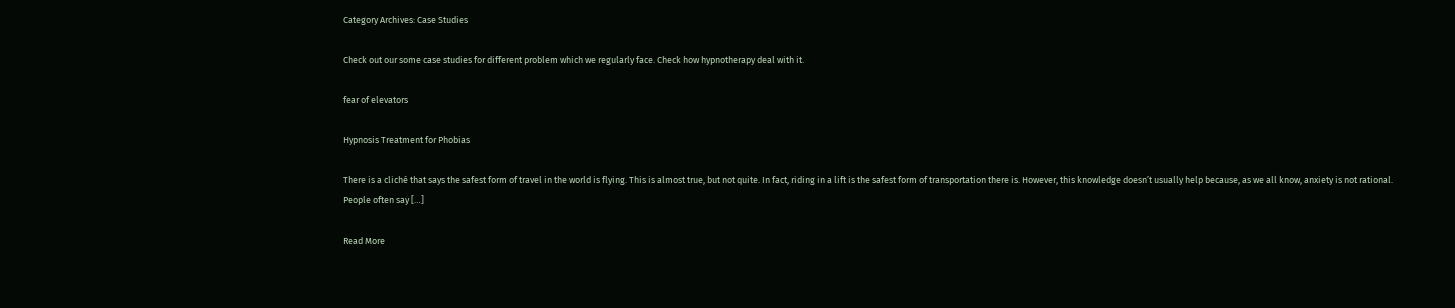Category Archives: Case Studies

Check out our some case studies for different problem which we regularly face. Check how hypnotherapy deal with it.

fear of elevators

Hypnosis Treatment for Phobias

There is a cliché that says the safest form of travel in the world is flying. This is almost true, but not quite. In fact, riding in a lift is the safest form of transportation there is. However, this knowledge doesn’t usually help because, as we all know, anxiety is not rational. People often say […]

Read More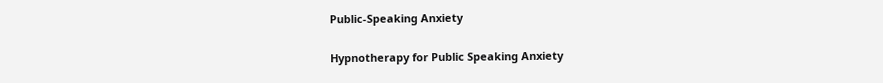Public-Speaking Anxiety

Hypnotherapy for Public Speaking Anxiety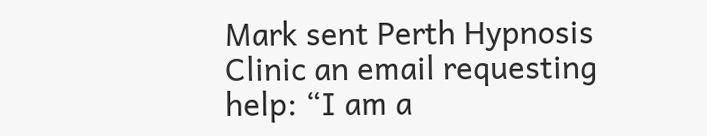Mark sent Perth Hypnosis Clinic an email requesting help: “I am a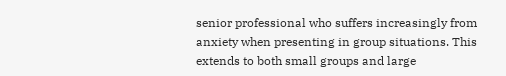senior professional who suffers increasingly from anxiety when presenting in group situations. This extends to both small groups and large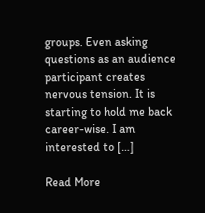groups. Even asking questions as an audience participant creates nervous tension. It is starting to hold me back career-wise. I am interested to […]

Read More